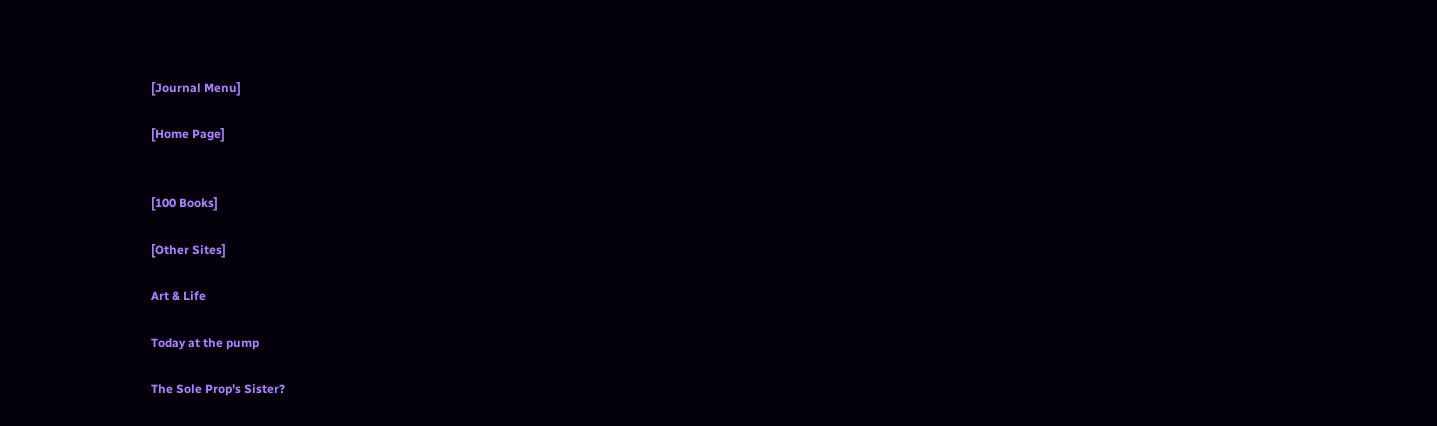[Journal Menu]

[Home Page]


[100 Books]

[Other Sites]

Art & Life

Today at the pump

The Sole Prop's Sister?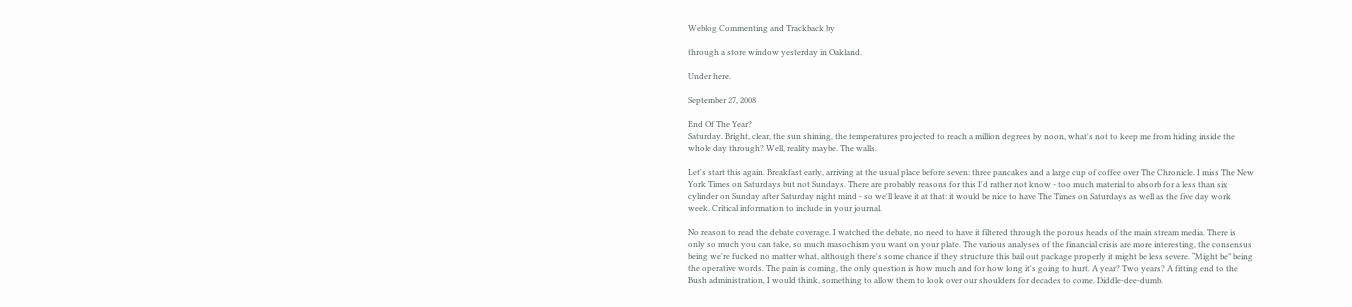Weblog Commenting and Trackback by

through a store window yesterday in Oakland.

Under here.

September 27, 2008

End Of The Year?
Saturday. Bright, clear, the sun shining, the temperatures projected to reach a million degrees by noon, what's not to keep me from hiding inside the whole day through? Well, reality maybe. The walls.

Let's start this again. Breakfast early, arriving at the usual place before seven: three pancakes and a large cup of coffee over The Chronicle. I miss The New York Times on Saturdays but not Sundays. There are probably reasons for this I'd rather not know - too much material to absorb for a less than six cylinder on Sunday after Saturday night mind - so we'll leave it at that: it would be nice to have The Times on Saturdays as well as the five day work week. Critical information to include in your journal.

No reason to read the debate coverage. I watched the debate, no need to have it filtered through the porous heads of the main stream media. There is only so much you can take, so much masochism you want on your plate. The various analyses of the financial crisis are more interesting, the consensus being we're fucked no matter what, although there's some chance if they structure this bail out package properly it might be less severe. “Might be” being the operative words. The pain is coming, the only question is how much and for how long it's going to hurt. A year? Two years? A fitting end to the Bush administration, I would think, something to allow them to look over our shoulders for decades to come. Diddle-dee-dumb.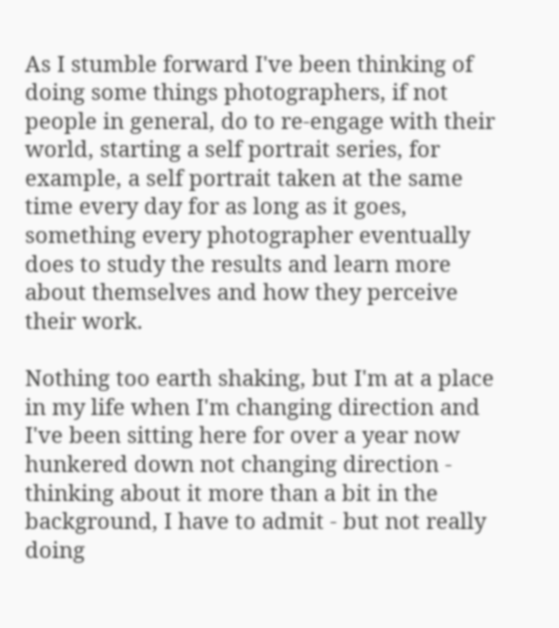As I stumble forward I've been thinking of doing some things photographers, if not people in general, do to re-engage with their world, starting a self portrait series, for example, a self portrait taken at the same time every day for as long as it goes, something every photographer eventually does to study the results and learn more about themselves and how they perceive their work.

Nothing too earth shaking, but I'm at a place in my life when I'm changing direction and I've been sitting here for over a year now hunkered down not changing direction - thinking about it more than a bit in the background, I have to admit - but not really doing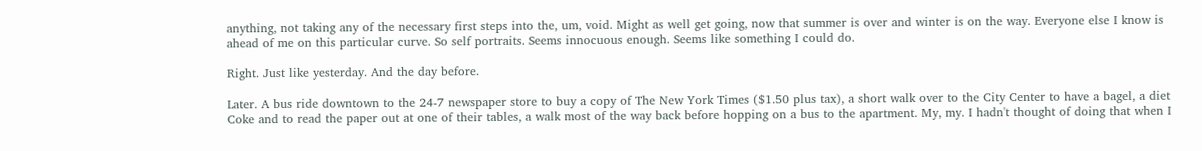anything, not taking any of the necessary first steps into the, um, void. Might as well get going, now that summer is over and winter is on the way. Everyone else I know is ahead of me on this particular curve. So self portraits. Seems innocuous enough. Seems like something I could do.

Right. Just like yesterday. And the day before.

Later. A bus ride downtown to the 24-7 newspaper store to buy a copy of The New York Times ($1.50 plus tax), a short walk over to the City Center to have a bagel, a diet Coke and to read the paper out at one of their tables, a walk most of the way back before hopping on a bus to the apartment. My, my. I hadn't thought of doing that when I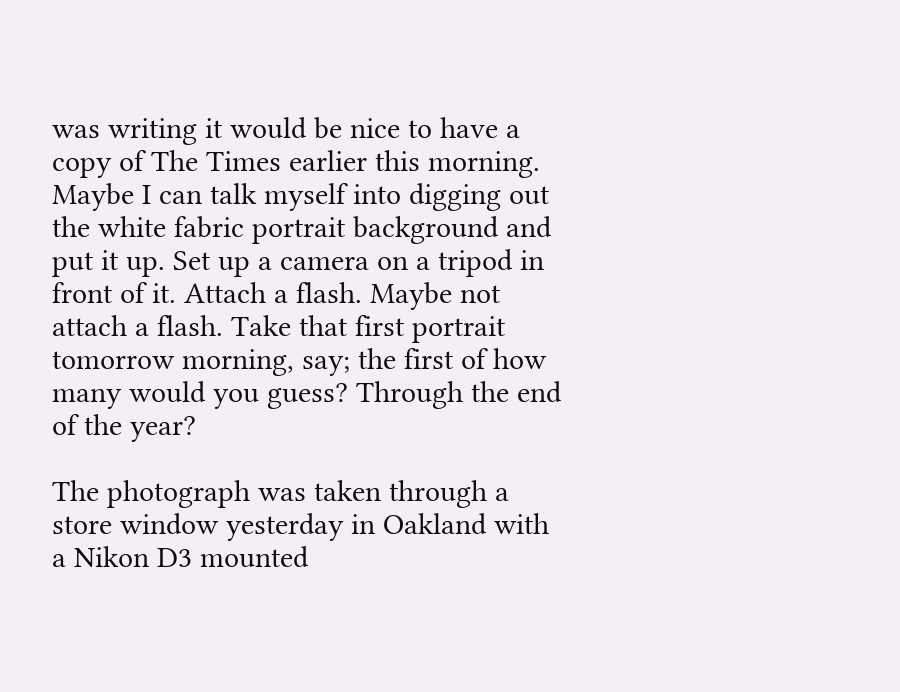was writing it would be nice to have a copy of The Times earlier this morning. Maybe I can talk myself into digging out the white fabric portrait background and put it up. Set up a camera on a tripod in front of it. Attach a flash. Maybe not attach a flash. Take that first portrait tomorrow morning, say; the first of how many would you guess? Through the end of the year?

The photograph was taken through a store window yesterday in Oakland with a Nikon D3 mounted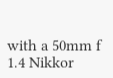with a 50mm f 1.4 Nikkor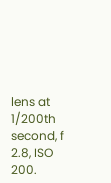lens at 1/200th second, f 2.8, ISO 200.